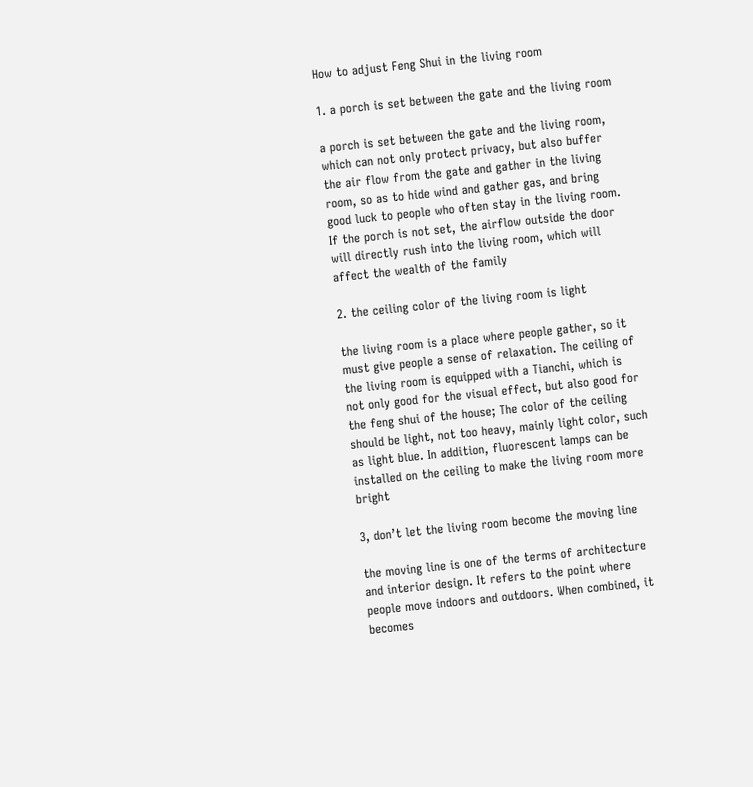How to adjust Feng Shui in the living room

1. a porch is set between the gate and the living room

a porch is set between the gate and the living room, which can not only protect privacy, but also buffer the air flow from the gate and gather in the living room, so as to hide wind and gather gas, and bring good luck to people who often stay in the living room. If the porch is not set, the airflow outside the door will directly rush into the living room, which will affect the wealth of the family

2. the ceiling color of the living room is light

the living room is a place where people gather, so it must give people a sense of relaxation. The ceiling of the living room is equipped with a Tianchi, which is not only good for the visual effect, but also good for the feng shui of the house; The color of the ceiling should be light, not too heavy, mainly light color, such as light blue. In addition, fluorescent lamps can be installed on the ceiling to make the living room more bright

3, don’t let the living room become the moving line

the moving line is one of the terms of architecture and interior design. It refers to the point where people move indoors and outdoors. When combined, it becomes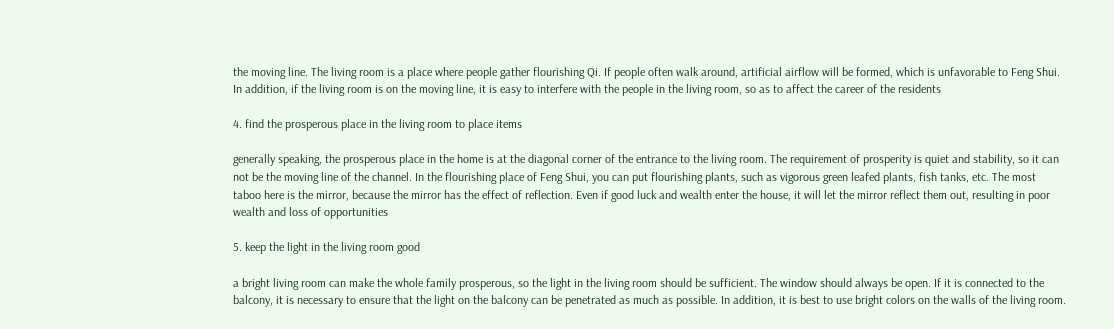the moving line. The living room is a place where people gather flourishing Qi. If people often walk around, artificial airflow will be formed, which is unfavorable to Feng Shui. In addition, if the living room is on the moving line, it is easy to interfere with the people in the living room, so as to affect the career of the residents

4. find the prosperous place in the living room to place items

generally speaking, the prosperous place in the home is at the diagonal corner of the entrance to the living room. The requirement of prosperity is quiet and stability, so it can not be the moving line of the channel. In the flourishing place of Feng Shui, you can put flourishing plants, such as vigorous green leafed plants, fish tanks, etc. The most taboo here is the mirror, because the mirror has the effect of reflection. Even if good luck and wealth enter the house, it will let the mirror reflect them out, resulting in poor wealth and loss of opportunities

5. keep the light in the living room good

a bright living room can make the whole family prosperous, so the light in the living room should be sufficient. The window should always be open. If it is connected to the balcony, it is necessary to ensure that the light on the balcony can be penetrated as much as possible. In addition, it is best to use bright colors on the walls of the living room.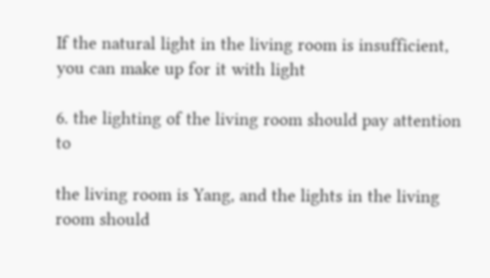If the natural light in the living room is insufficient, you can make up for it with light

6. the lighting of the living room should pay attention to

the living room is Yang, and the lights in the living room should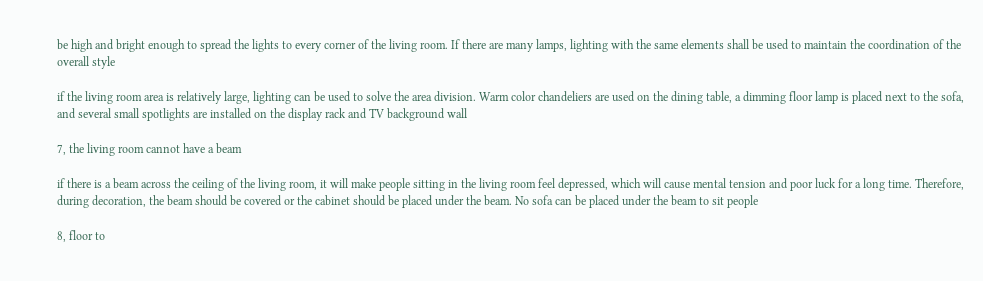be high and bright enough to spread the lights to every corner of the living room. If there are many lamps, lighting with the same elements shall be used to maintain the coordination of the overall style

if the living room area is relatively large, lighting can be used to solve the area division. Warm color chandeliers are used on the dining table, a dimming floor lamp is placed next to the sofa, and several small spotlights are installed on the display rack and TV background wall

7, the living room cannot have a beam

if there is a beam across the ceiling of the living room, it will make people sitting in the living room feel depressed, which will cause mental tension and poor luck for a long time. Therefore, during decoration, the beam should be covered or the cabinet should be placed under the beam. No sofa can be placed under the beam to sit people

8, floor to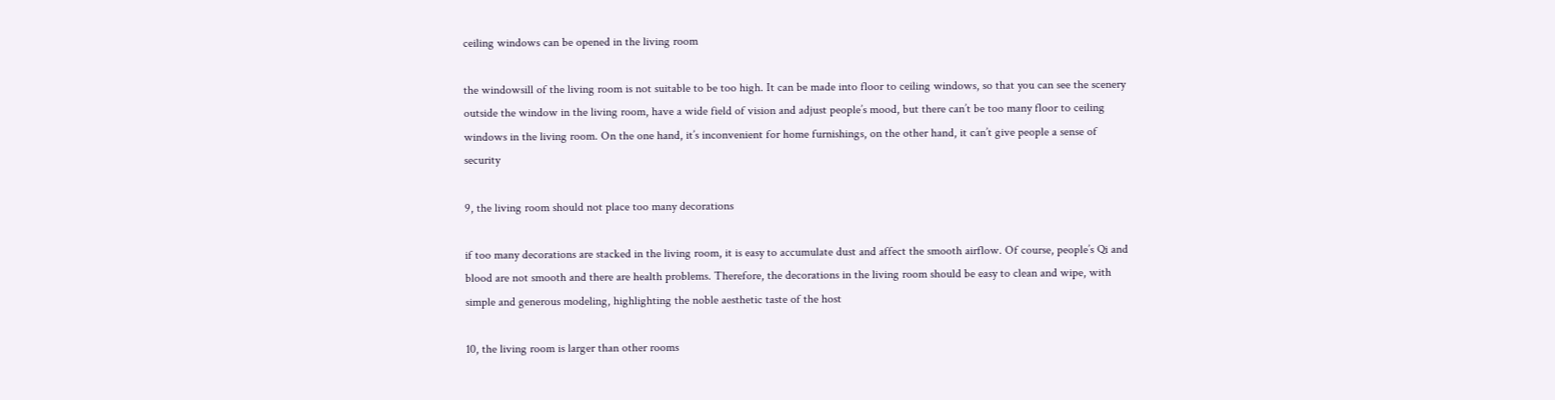ceiling windows can be opened in the living room

the windowsill of the living room is not suitable to be too high. It can be made into floor to ceiling windows, so that you can see the scenery outside the window in the living room, have a wide field of vision and adjust people’s mood, but there can’t be too many floor to ceiling windows in the living room. On the one hand, it’s inconvenient for home furnishings, on the other hand, it can’t give people a sense of security

9, the living room should not place too many decorations

if too many decorations are stacked in the living room, it is easy to accumulate dust and affect the smooth airflow. Of course, people’s Qi and blood are not smooth and there are health problems. Therefore, the decorations in the living room should be easy to clean and wipe, with simple and generous modeling, highlighting the noble aesthetic taste of the host

10, the living room is larger than other rooms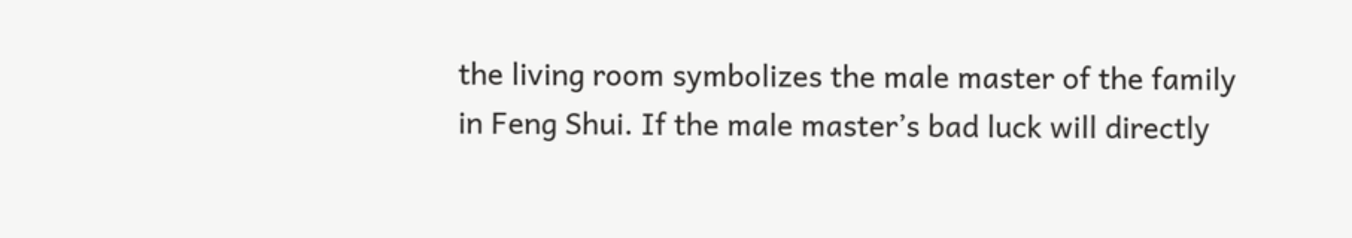the living room symbolizes the male master of the family in Feng Shui. If the male master’s bad luck will directly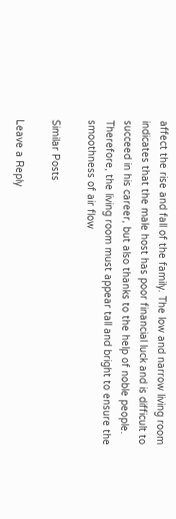affect the rise and fall of the family. The low and narrow living room indicates that the male host has poor financial luck and is difficult to succeed in his career, but also thanks to the help of noble people. Therefore, the living room must appear tall and bright to ensure the smoothness of air flow

Similar Posts

Leave a Reply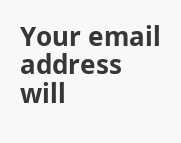Your email address will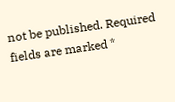not be published. Required fields are marked *